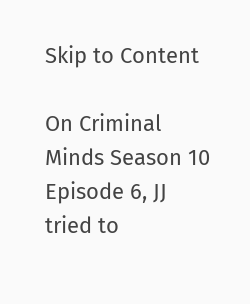Skip to Content

On Criminal Minds Season 10 Episode 6, JJ tried to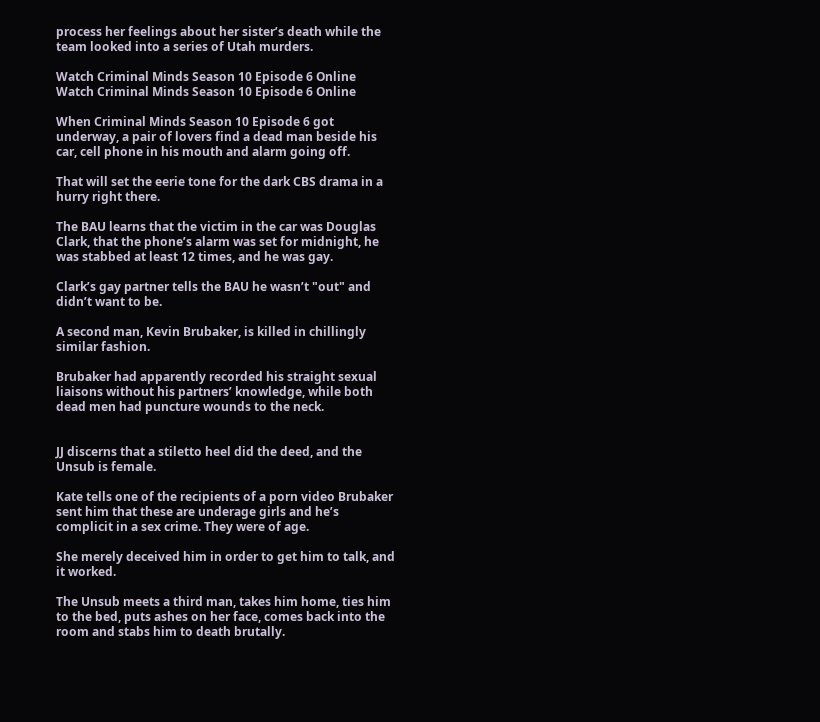process her feelings about her sister’s death while the team looked into a series of Utah murders.

Watch Criminal Minds Season 10 Episode 6 Online
Watch Criminal Minds Season 10 Episode 6 Online

When Criminal Minds Season 10 Episode 6 got underway, a pair of lovers find a dead man beside his car, cell phone in his mouth and alarm going off.

That will set the eerie tone for the dark CBS drama in a hurry right there.

The BAU learns that the victim in the car was Douglas Clark, that the phone’s alarm was set for midnight, he was stabbed at least 12 times, and he was gay.

Clark’s gay partner tells the BAU he wasn’t "out" and didn’t want to be.

A second man, Kevin Brubaker, is killed in chillingly similar fashion.

Brubaker had apparently recorded his straight sexual liaisons without his partners’ knowledge, while both dead men had puncture wounds to the neck.


JJ discerns that a stiletto heel did the deed, and the Unsub is female.

Kate tells one of the recipients of a porn video Brubaker sent him that these are underage girls and he’s complicit in a sex crime. They were of age.

She merely deceived him in order to get him to talk, and it worked.

The Unsub meets a third man, takes him home, ties him to the bed, puts ashes on her face, comes back into the room and stabs him to death brutally.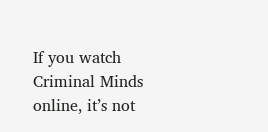If you watch Criminal Minds online, it’s not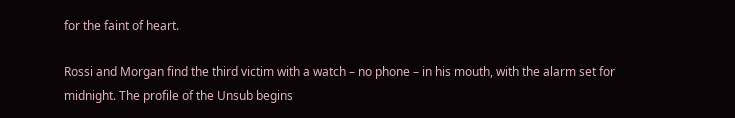for the faint of heart.

Rossi and Morgan find the third victim with a watch – no phone – in his mouth, with the alarm set for midnight. The profile of the Unsub begins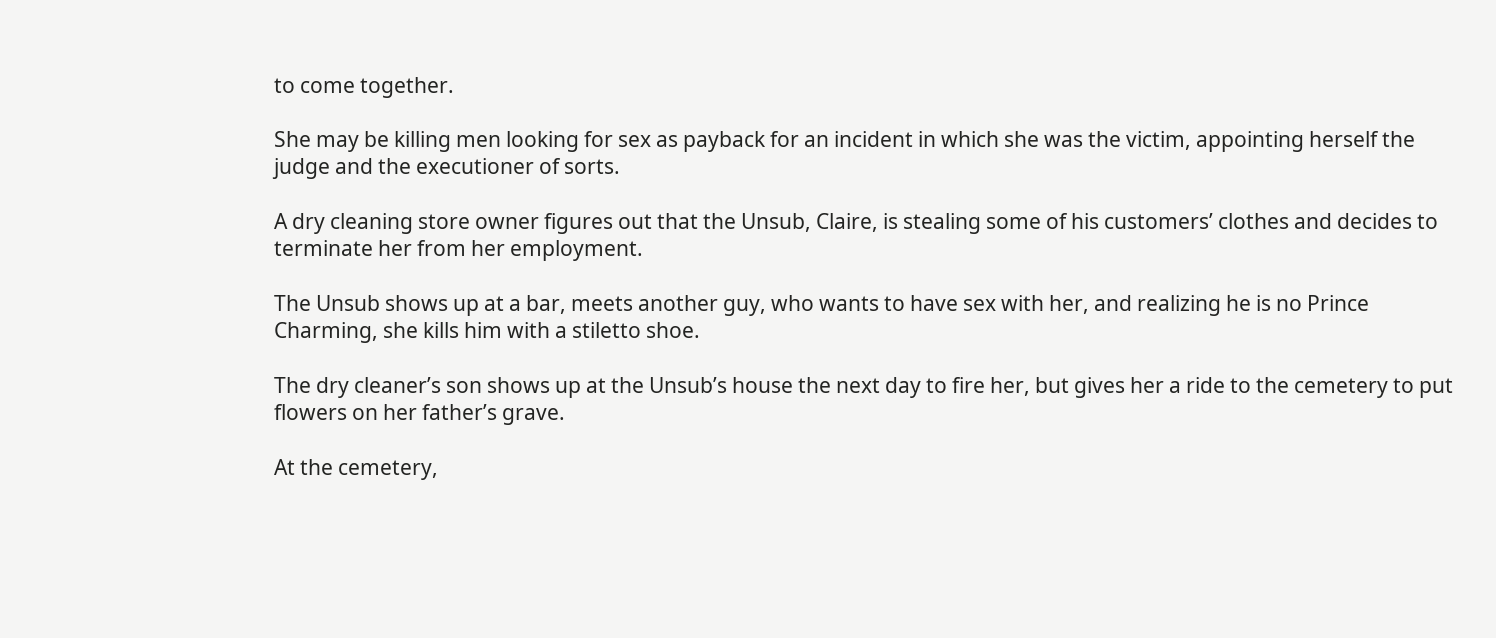to come together.

She may be killing men looking for sex as payback for an incident in which she was the victim, appointing herself the judge and the executioner of sorts.

A dry cleaning store owner figures out that the Unsub, Claire, is stealing some of his customers’ clothes and decides to terminate her from her employment.

The Unsub shows up at a bar, meets another guy, who wants to have sex with her, and realizing he is no Prince Charming, she kills him with a stiletto shoe.

The dry cleaner’s son shows up at the Unsub’s house the next day to fire her, but gives her a ride to the cemetery to put flowers on her father’s grave.

At the cemetery,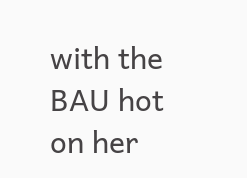with the BAU hot on her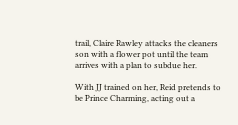trail, Claire Rawley attacks the cleaners son with a flower pot until the team arrives with a plan to subdue her.

With JJ trained on her, Reid pretends to be Prince Charming, acting out a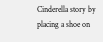Cinderella story by placing a shoe on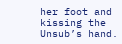her foot and kissing the Unsub’s hand.